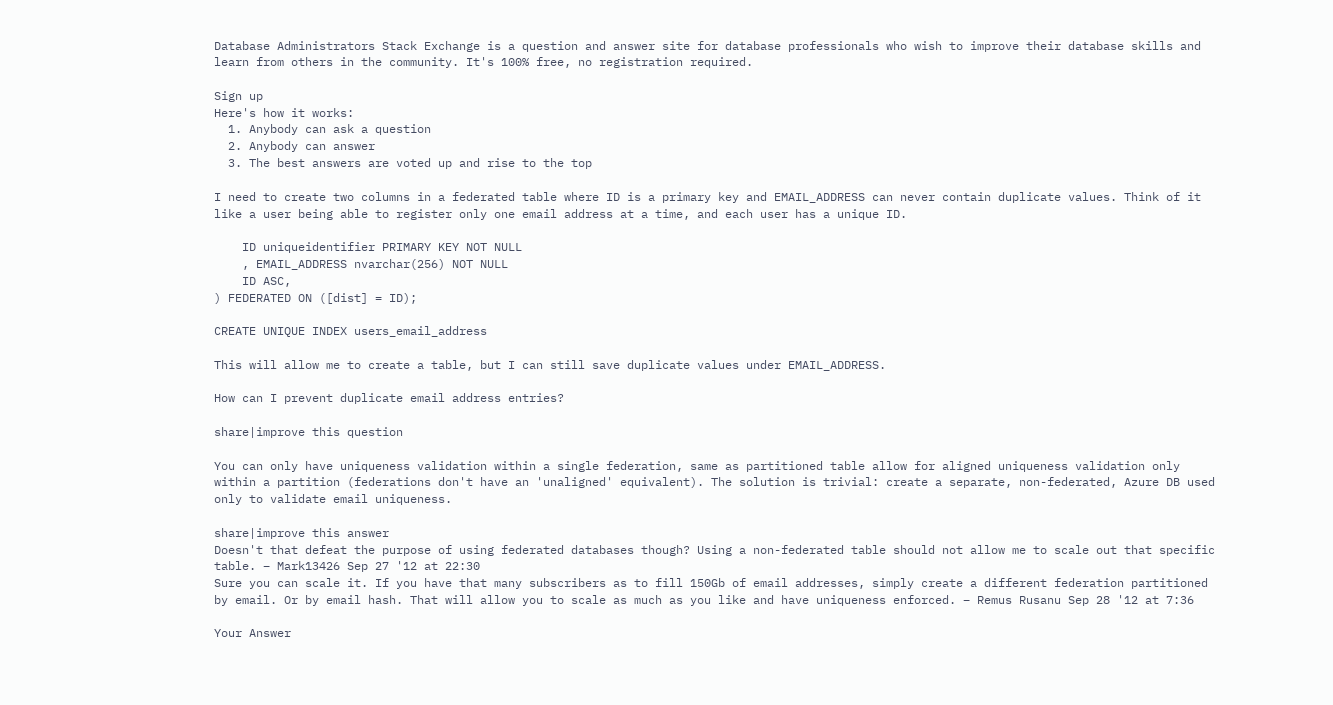Database Administrators Stack Exchange is a question and answer site for database professionals who wish to improve their database skills and learn from others in the community. It's 100% free, no registration required.

Sign up
Here's how it works:
  1. Anybody can ask a question
  2. Anybody can answer
  3. The best answers are voted up and rise to the top

I need to create two columns in a federated table where ID is a primary key and EMAIL_ADDRESS can never contain duplicate values. Think of it like a user being able to register only one email address at a time, and each user has a unique ID.

    ID uniqueidentifier PRIMARY KEY NOT NULL
    , EMAIL_ADDRESS nvarchar(256) NOT NULL
    ID ASC,
) FEDERATED ON ([dist] = ID);

CREATE UNIQUE INDEX users_email_address

This will allow me to create a table, but I can still save duplicate values under EMAIL_ADDRESS.

How can I prevent duplicate email address entries?

share|improve this question

You can only have uniqueness validation within a single federation, same as partitioned table allow for aligned uniqueness validation only within a partition (federations don't have an 'unaligned' equivalent). The solution is trivial: create a separate, non-federated, Azure DB used only to validate email uniqueness.

share|improve this answer
Doesn't that defeat the purpose of using federated databases though? Using a non-federated table should not allow me to scale out that specific table. – Mark13426 Sep 27 '12 at 22:30
Sure you can scale it. If you have that many subscribers as to fill 150Gb of email addresses, simply create a different federation partitioned by email. Or by email hash. That will allow you to scale as much as you like and have uniqueness enforced. – Remus Rusanu Sep 28 '12 at 7:36

Your Answer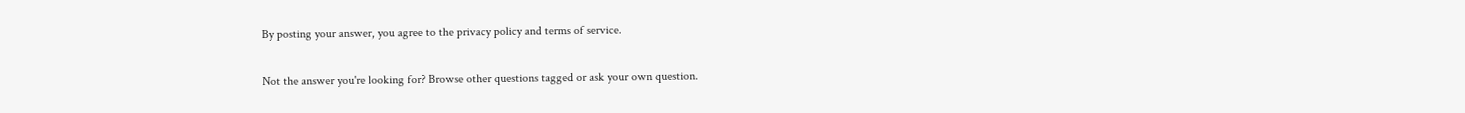By posting your answer, you agree to the privacy policy and terms of service.

Not the answer you're looking for? Browse other questions tagged or ask your own question.